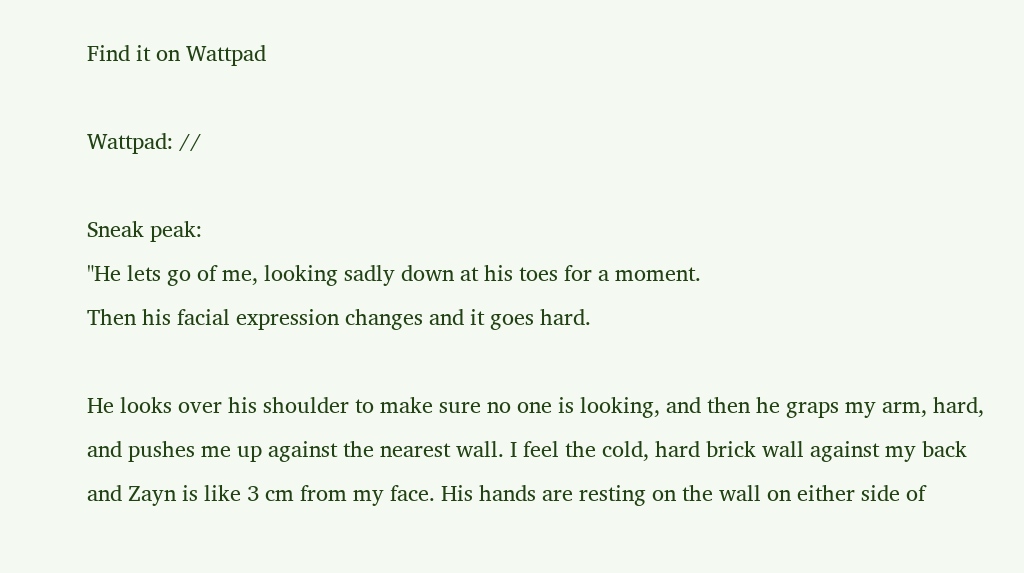Find it on Wattpad

Wattpad: //

Sneak peak:
"He lets go of me, looking sadly down at his toes for a moment.
Then his facial expression changes and it goes hard.

He looks over his shoulder to make sure no one is looking, and then he graps my arm, hard, and pushes me up against the nearest wall. I feel the cold, hard brick wall against my back and Zayn is like 3 cm from my face. His hands are resting on the wall on either side of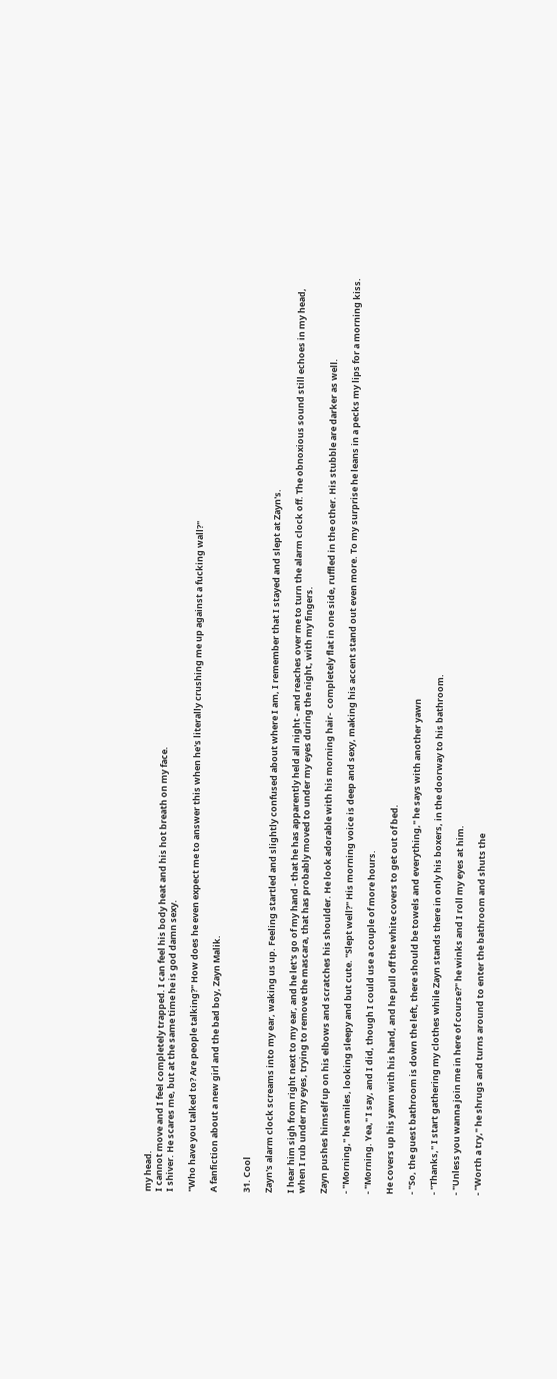my head.
I cannot move and I feel completely trapped. I can feel his body heat and his hot breath on my face.
I shiver. He scares me, but at the same time he is god damn sexy.

"Who have you talked to? Are people talking?" How does he even expect me to answer this when he's literally crushing me up against a fucking wall?"

A fanfiction about a new girl and the bad boy, Zayn Malik.


31. Cool

Zayn's alarm clock screams into my ear, waking us up. Feeling startled and slightly confused about where I am, I remember that I stayed and slept at Zayn's.

I hear him sigh from right next to my ear, and he let's go of my hand - that he has apparently held all night - and reaches over me to turn the alarm clock off. The obnoxious sound still echoes in my head, when I rub under my eyes, trying to remove the mascara, that has probably moved to under my eyes during the night, with my fingers.

Zayn pushes himself up on his elbows and scratches his shoulder. He look adorable with his morning hair-  completely flat in one side, ruffled in the other. His stubble are darker as well.

- "Morning," he smiles, looking sleepy and but cute. "Slept well?" His morning voice is deep and sexy, making his accent stand out even more. To my surprise he leans in a pecks my lips for a morning kiss.

- "Morning. Yea," I say, and I did, though I could use a couple of more hours.

He covers up his yawn with his hand, and he pull off the white covers to get out of bed.

- "So, the guest bathroom is down the left, there should be towels and everything," he says with another yawn

- "Thanks," I start gathering my clothes while Zayn stands there in only his boxers, in the doorway to his bathroom.

- "Unless you wanna join me in here of course?" he winks and I roll my eyes at him.

- "Worth a try," he shrugs and turns around to enter the bathroom and shuts the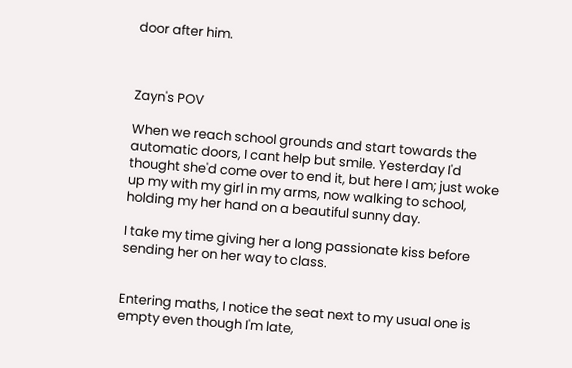door after him.



Zayn's POV

When we reach school grounds and start towards the automatic doors, I cant help but smile. Yesterday I'd thought she'd come over to end it, but here I am; just woke up my with my girl in my arms, now walking to school, holding my her hand on a beautiful sunny day.

I take my time giving her a long passionate kiss before sending her on her way to class.


Entering maths, I notice the seat next to my usual one is empty even though I'm late,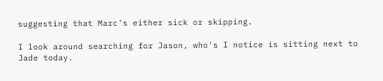suggesting that Marc's either sick or skipping.

I look around searching for Jason, who's I notice is sitting next to Jade today.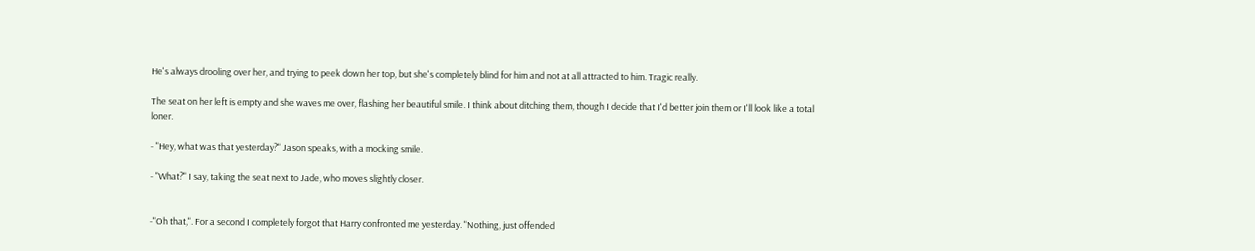He's always drooling over her, and trying to peek down her top, but she's completely blind for him and not at all attracted to him. Tragic really.

The seat on her left is empty and she waves me over, flashing her beautiful smile. I think about ditching them, though I decide that I'd better join them or I'll look like a total loner.

- "Hey, what was that yesterday?" Jason speaks, with a mocking smile.

- "What?" I say, taking the seat next to Jade, who moves slightly closer.


-"Oh that,". For a second I completely forgot that Harry confronted me yesterday. "Nothing, just offended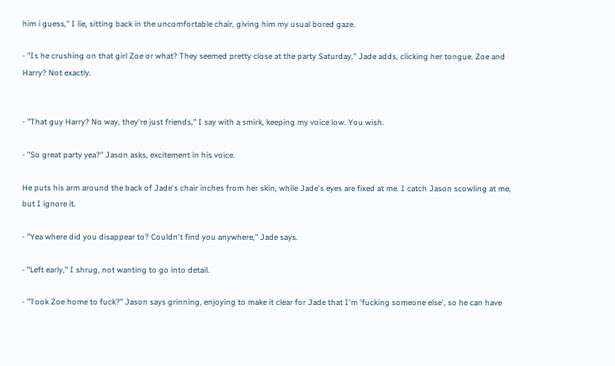him i guess," I lie, sitting back in the uncomfortable chair, giving him my usual bored gaze.

- "Is he crushing on that girl Zoe or what? They seemed pretty close at the party Saturday," Jade adds, clicking her tongue. Zoe and Harry? Not exactly.


- "That guy Harry? No way, they're just friends," I say with a smirk, keeping my voice low. You wish.

- "So great party yea?" Jason asks, excitement in his voice.

He puts his arm around the back of Jade's chair inches from her skin, while Jade's eyes are fixed at me. I catch Jason scowling at me, but I ignore it.

- "Yea where did you disappear to? Couldn't find you anywhere," Jade says.

- "Left early," I shrug, not wanting to go into detail.

- "Took Zoe home to fuck?" Jason says grinning, enjoying to make it clear for Jade that I'm 'fucking someone else', so he can have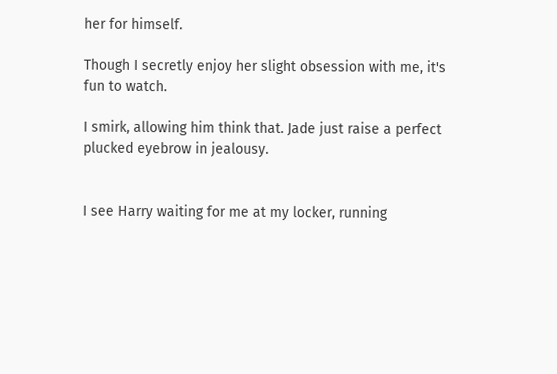her for himself.

Though I secretly enjoy her slight obsession with me, it's fun to watch.

I smirk, allowing him think that. Jade just raise a perfect plucked eyebrow in jealousy.


I see Harry waiting for me at my locker, running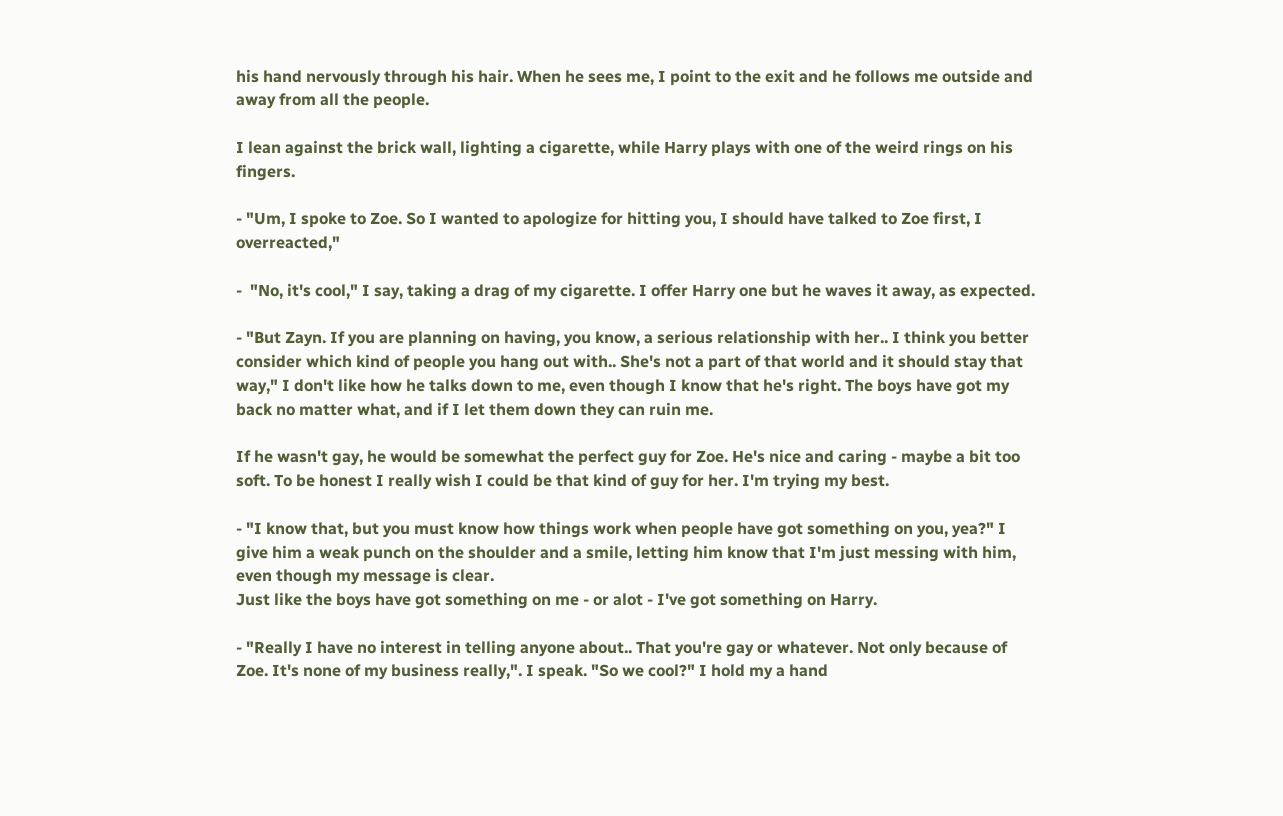his hand nervously through his hair. When he sees me, I point to the exit and he follows me outside and away from all the people.

I lean against the brick wall, lighting a cigarette, while Harry plays with one of the weird rings on his fingers.

- "Um, I spoke to Zoe. So I wanted to apologize for hitting you, I should have talked to Zoe first, I overreacted,"

-  "No, it's cool," I say, taking a drag of my cigarette. I offer Harry one but he waves it away, as expected.

- "But Zayn. If you are planning on having, you know, a serious relationship with her.. I think you better consider which kind of people you hang out with.. She's not a part of that world and it should stay that way," I don't like how he talks down to me, even though I know that he's right. The boys have got my back no matter what, and if I let them down they can ruin me.

If he wasn't gay, he would be somewhat the perfect guy for Zoe. He's nice and caring - maybe a bit too soft. To be honest I really wish I could be that kind of guy for her. I'm trying my best.

- "I know that, but you must know how things work when people have got something on you, yea?" I give him a weak punch on the shoulder and a smile, letting him know that I'm just messing with him, even though my message is clear.
Just like the boys have got something on me - or alot - I've got something on Harry.

- "Really I have no interest in telling anyone about.. That you're gay or whatever. Not only because of Zoe. It's none of my business really,". I speak. "So we cool?" I hold my a hand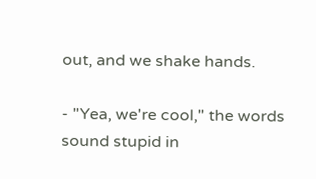out, and we shake hands.

- "Yea, we're cool," the words sound stupid in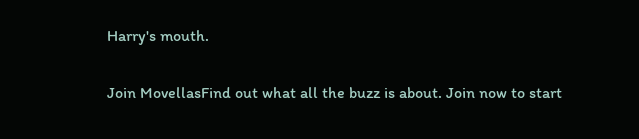Harry's mouth.

Join MovellasFind out what all the buzz is about. Join now to start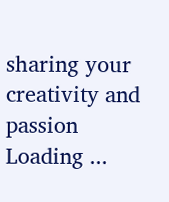sharing your creativity and passion
Loading ...